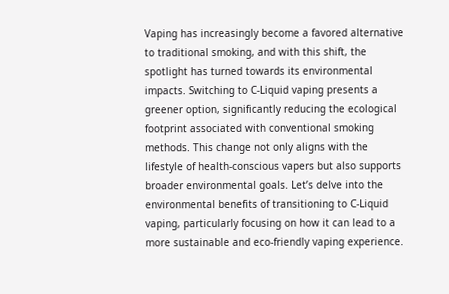Vaping has increasingly become a favored alternative to traditional smoking, and with this shift, the spotlight has turned towards its environmental impacts. Switching to C-Liquid vaping presents a greener option, significantly reducing the ecological footprint associated with conventional smoking methods. This change not only aligns with the lifestyle of health-conscious vapers but also supports broader environmental goals. Let’s delve into the environmental benefits of transitioning to C-Liquid vaping, particularly focusing on how it can lead to a more sustainable and eco-friendly vaping experience.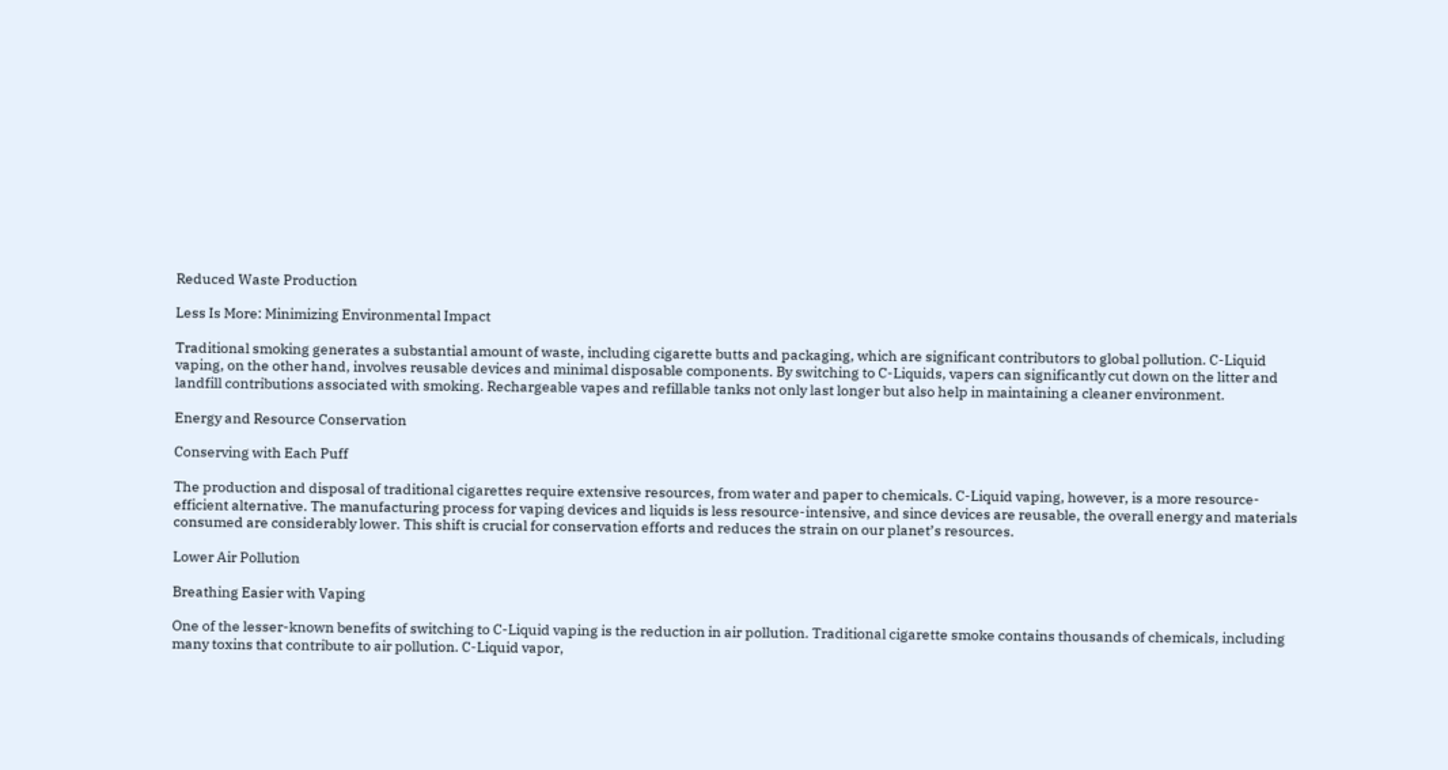Reduced Waste Production

Less Is More: Minimizing Environmental Impact

Traditional smoking generates a substantial amount of waste, including cigarette butts and packaging, which are significant contributors to global pollution. C-Liquid vaping, on the other hand, involves reusable devices and minimal disposable components. By switching to C-Liquids, vapers can significantly cut down on the litter and landfill contributions associated with smoking. Rechargeable vapes and refillable tanks not only last longer but also help in maintaining a cleaner environment.

Energy and Resource Conservation

Conserving with Each Puff

The production and disposal of traditional cigarettes require extensive resources, from water and paper to chemicals. C-Liquid vaping, however, is a more resource-efficient alternative. The manufacturing process for vaping devices and liquids is less resource-intensive, and since devices are reusable, the overall energy and materials consumed are considerably lower. This shift is crucial for conservation efforts and reduces the strain on our planet’s resources.

Lower Air Pollution

Breathing Easier with Vaping

One of the lesser-known benefits of switching to C-Liquid vaping is the reduction in air pollution. Traditional cigarette smoke contains thousands of chemicals, including many toxins that contribute to air pollution. C-Liquid vapor,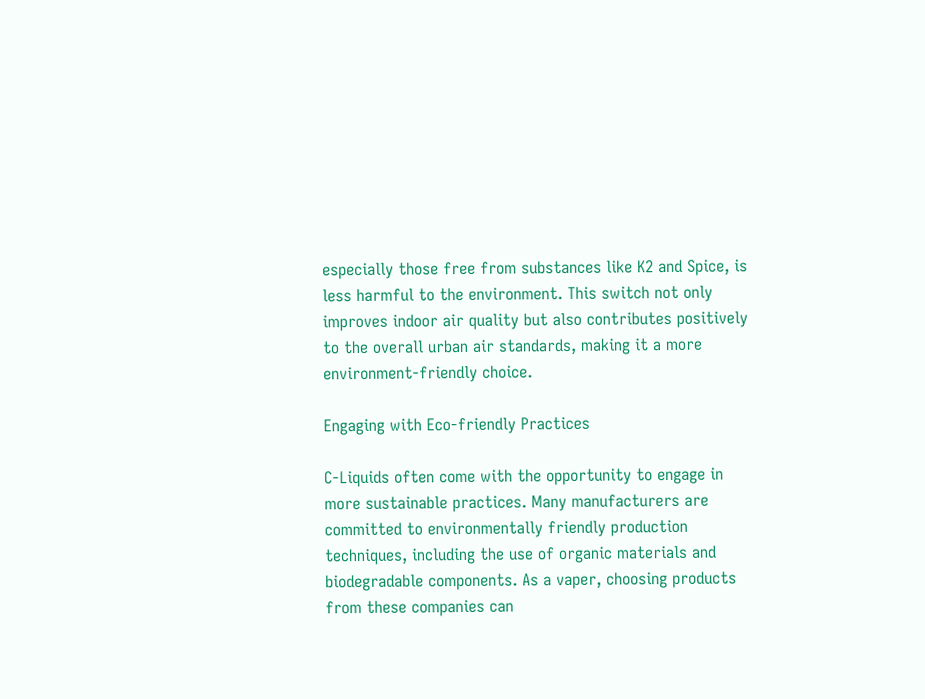especially those free from substances like K2 and Spice, is less harmful to the environment. This switch not only improves indoor air quality but also contributes positively to the overall urban air standards, making it a more environment-friendly choice.

Engaging with Eco-friendly Practices

C-Liquids often come with the opportunity to engage in more sustainable practices. Many manufacturers are committed to environmentally friendly production techniques, including the use of organic materials and biodegradable components. As a vaper, choosing products from these companies can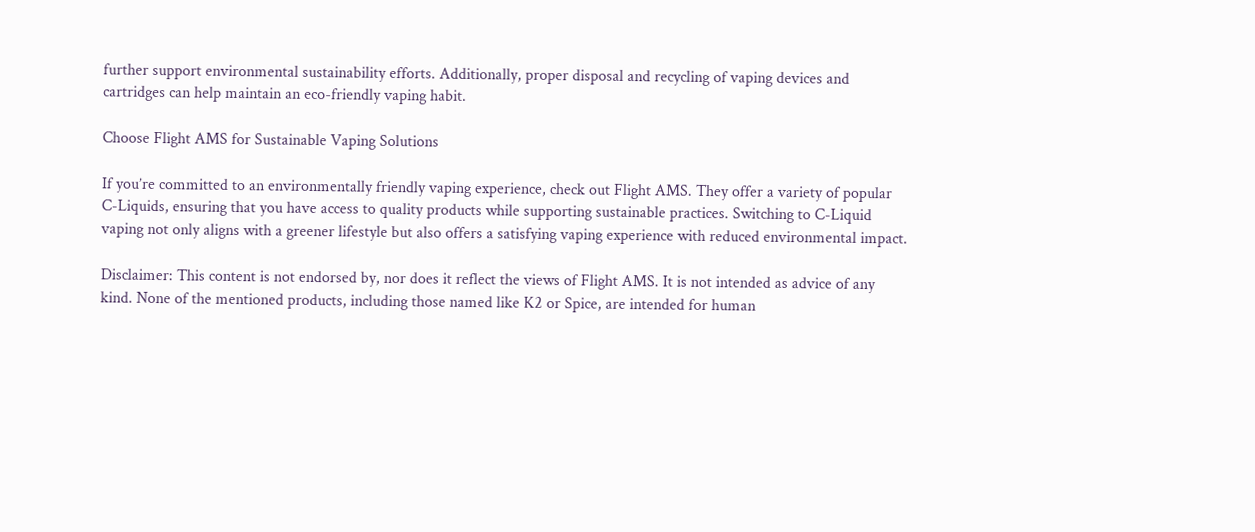further support environmental sustainability efforts. Additionally, proper disposal and recycling of vaping devices and cartridges can help maintain an eco-friendly vaping habit.

Choose Flight AMS for Sustainable Vaping Solutions

If you’re committed to an environmentally friendly vaping experience, check out Flight AMS. They offer a variety of popular C-Liquids, ensuring that you have access to quality products while supporting sustainable practices. Switching to C-Liquid vaping not only aligns with a greener lifestyle but also offers a satisfying vaping experience with reduced environmental impact.

Disclaimer: This content is not endorsed by, nor does it reflect the views of Flight AMS. It is not intended as advice of any kind. None of the mentioned products, including those named like K2 or Spice, are intended for human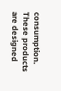consumption. These products are designed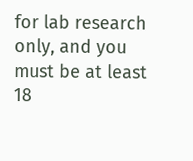for lab research only, and you must be at least 18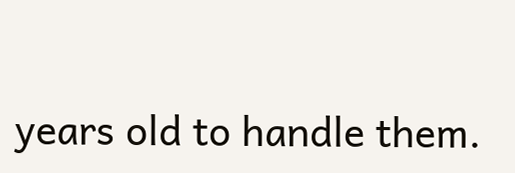years old to handle them.